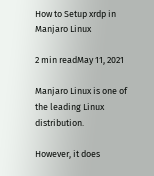How to Setup xrdp in Manjaro Linux

2 min readMay 11, 2021

Manjaro Linux is one of the leading Linux distribution.

However, it does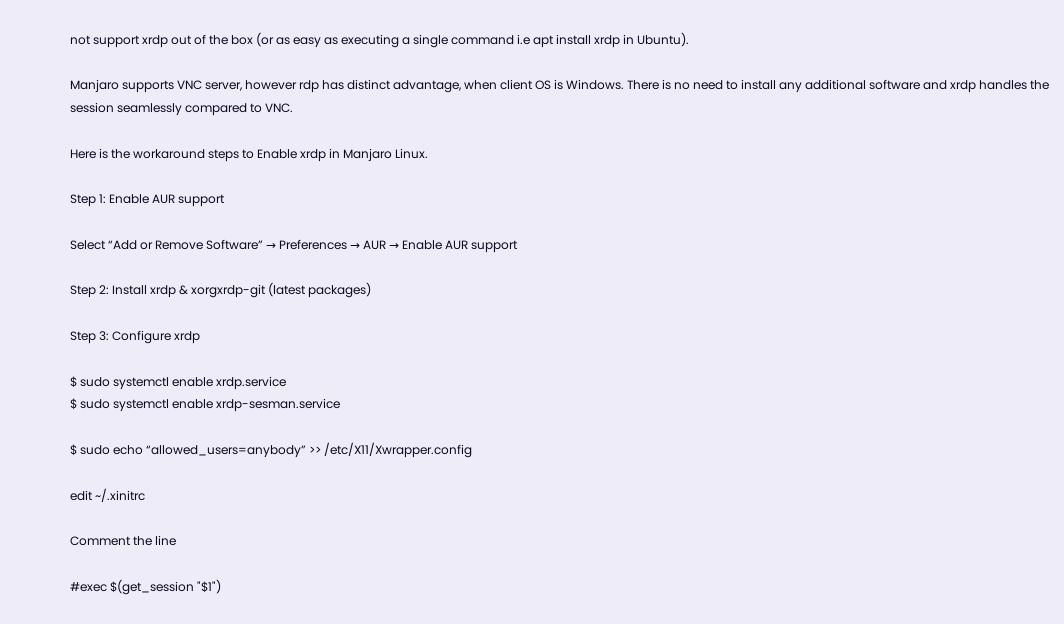not support xrdp out of the box (or as easy as executing a single command i.e apt install xrdp in Ubuntu).

Manjaro supports VNC server, however rdp has distinct advantage, when client OS is Windows. There is no need to install any additional software and xrdp handles the session seamlessly compared to VNC.

Here is the workaround steps to Enable xrdp in Manjaro Linux.

Step 1: Enable AUR support

Select “Add or Remove Software” → Preferences → AUR → Enable AUR support

Step 2: Install xrdp & xorgxrdp-git (latest packages)

Step 3: Configure xrdp

$ sudo systemctl enable xrdp.service
$ sudo systemctl enable xrdp-sesman.service

$ sudo echo “allowed_users=anybody” >> /etc/X11/Xwrapper.config

edit ~/.xinitrc

Comment the line

#exec $(get_session "$1")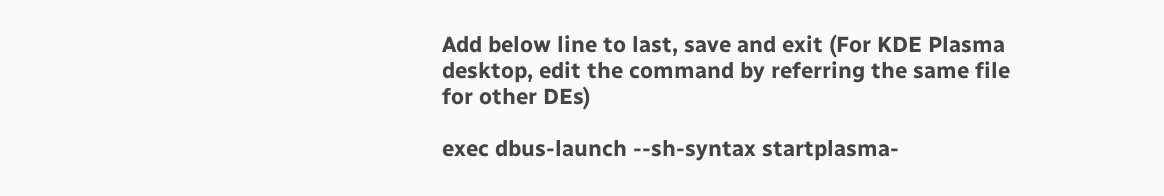Add below line to last, save and exit (For KDE Plasma desktop, edit the command by referring the same file for other DEs)

exec dbus-launch --sh-syntax startplasma-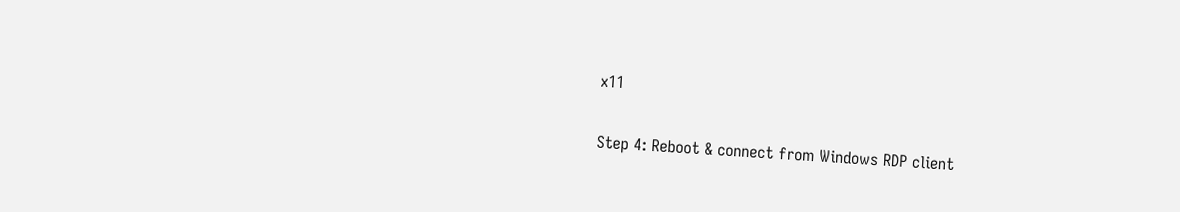x11

Step 4: Reboot & connect from Windows RDP client